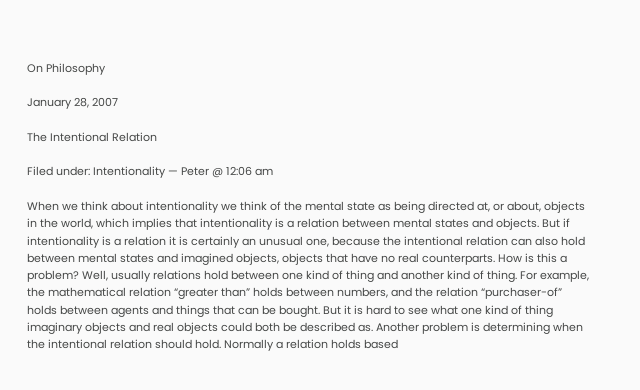On Philosophy

January 28, 2007

The Intentional Relation

Filed under: Intentionality — Peter @ 12:06 am

When we think about intentionality we think of the mental state as being directed at, or about, objects in the world, which implies that intentionality is a relation between mental states and objects. But if intentionality is a relation it is certainly an unusual one, because the intentional relation can also hold between mental states and imagined objects, objects that have no real counterparts. How is this a problem? Well, usually relations hold between one kind of thing and another kind of thing. For example, the mathematical relation “greater than” holds between numbers, and the relation “purchaser-of” holds between agents and things that can be bought. But it is hard to see what one kind of thing imaginary objects and real objects could both be described as. Another problem is determining when the intentional relation should hold. Normally a relation holds based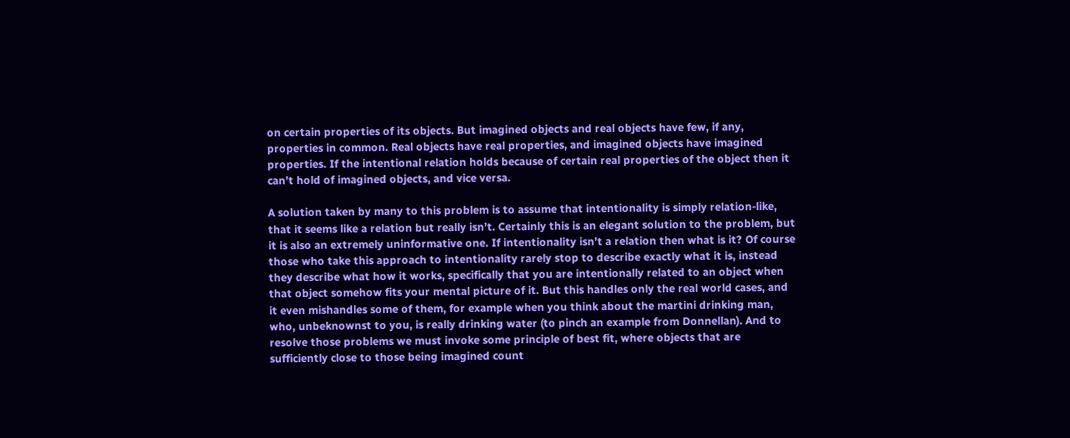on certain properties of its objects. But imagined objects and real objects have few, if any, properties in common. Real objects have real properties, and imagined objects have imagined properties. If the intentional relation holds because of certain real properties of the object then it can’t hold of imagined objects, and vice versa.

A solution taken by many to this problem is to assume that intentionality is simply relation-like, that it seems like a relation but really isn’t. Certainly this is an elegant solution to the problem, but it is also an extremely uninformative one. If intentionality isn’t a relation then what is it? Of course those who take this approach to intentionality rarely stop to describe exactly what it is, instead they describe what how it works, specifically that you are intentionally related to an object when that object somehow fits your mental picture of it. But this handles only the real world cases, and it even mishandles some of them, for example when you think about the martini drinking man, who, unbeknownst to you, is really drinking water (to pinch an example from Donnellan). And to resolve those problems we must invoke some principle of best fit, where objects that are sufficiently close to those being imagined count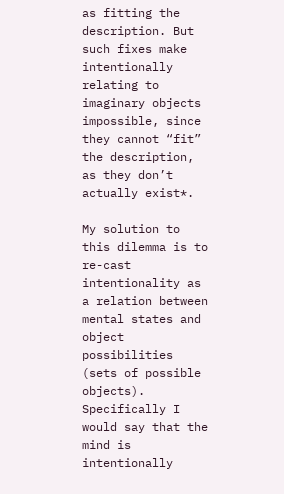as fitting the description. But such fixes make intentionally relating to imaginary objects impossible, since they cannot “fit” the description, as they don’t actually exist*.

My solution to this dilemma is to re-cast intentionality as a relation between mental states and object possibilities (sets of possible objects). Specifically I would say that the mind is intentionally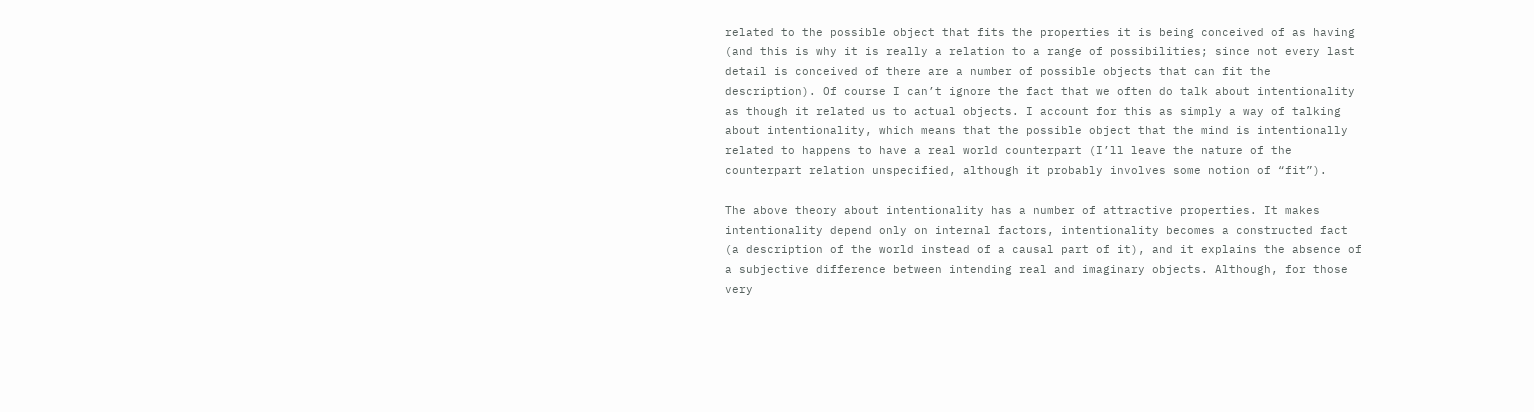related to the possible object that fits the properties it is being conceived of as having (and this is why it is really a relation to a range of possibilities; since not every last detail is conceived of there are a number of possible objects that can fit the description). Of course I can’t ignore the fact that we often do talk about intentionality as though it related us to actual objects. I account for this as simply a way of talking about intentionality, which means that the possible object that the mind is intentionally related to happens to have a real world counterpart (I’ll leave the nature of the counterpart relation unspecified, although it probably involves some notion of “fit”).

The above theory about intentionality has a number of attractive properties. It makes intentionality depend only on internal factors, intentionality becomes a constructed fact (a description of the world instead of a causal part of it), and it explains the absence of a subjective difference between intending real and imaginary objects. Although, for those very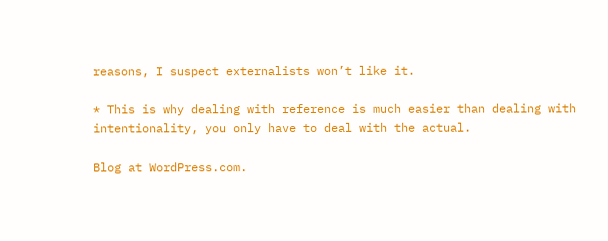reasons, I suspect externalists won’t like it.

* This is why dealing with reference is much easier than dealing with intentionality, you only have to deal with the actual.

Blog at WordPress.com.